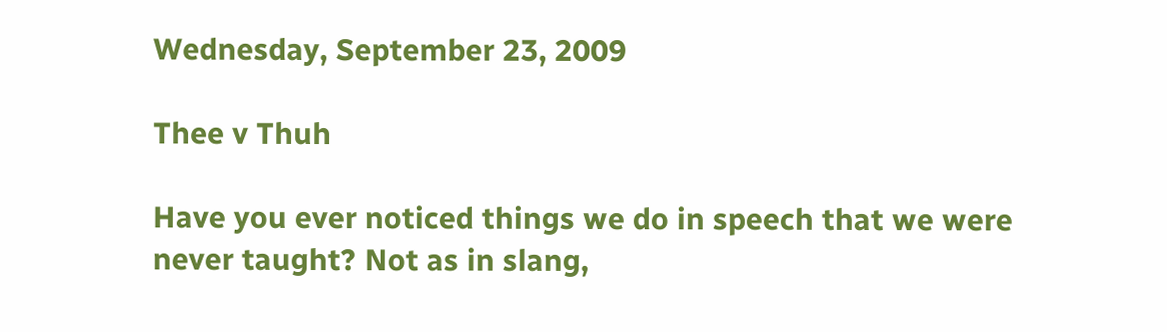Wednesday, September 23, 2009

Thee v Thuh

Have you ever noticed things we do in speech that we were never taught? Not as in slang,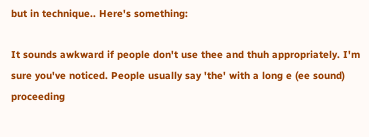but in technique.. Here's something:

It sounds awkward if people don't use thee and thuh appropriately. I'm sure you've noticed. People usually say 'the' with a long e (ee sound) proceeding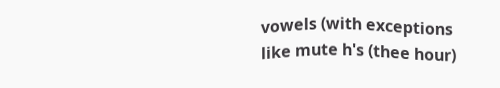vowels (with exceptions like mute h's (thee hour)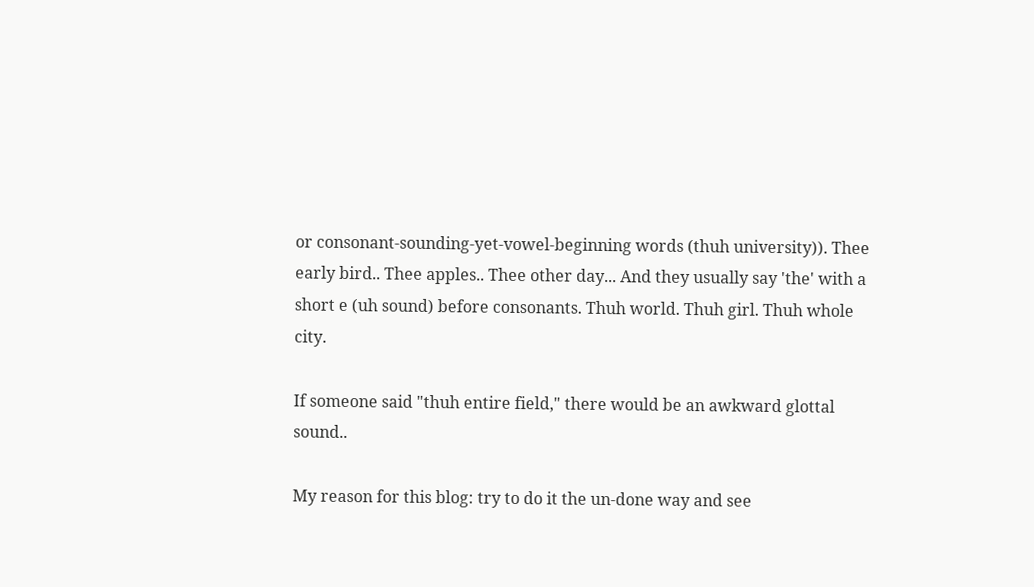or consonant-sounding-yet-vowel-beginning words (thuh university)). Thee early bird.. Thee apples.. Thee other day... And they usually say 'the' with a short e (uh sound) before consonants. Thuh world. Thuh girl. Thuh whole city.

If someone said "thuh entire field," there would be an awkward glottal sound..

My reason for this blog: try to do it the un-done way and see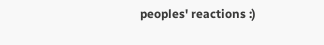peoples' reactions :)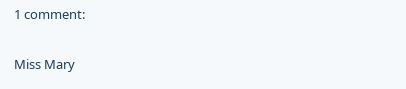1 comment:

Miss Mary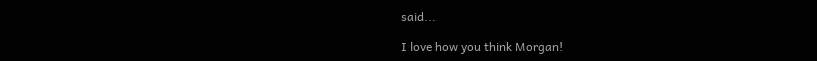said...

I love how you think Morgan!